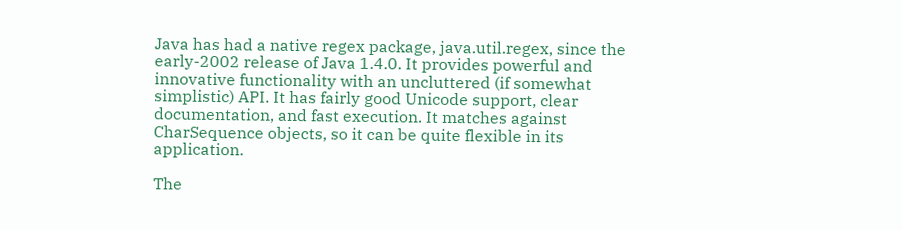Java has had a native regex package, java.util.regex, since the early-2002 release of Java 1.4.0. It provides powerful and innovative functionality with an uncluttered (if somewhat simplistic) API. It has fairly good Unicode support, clear documentation, and fast execution. It matches against CharSequence objects, so it can be quite flexible in its application.

The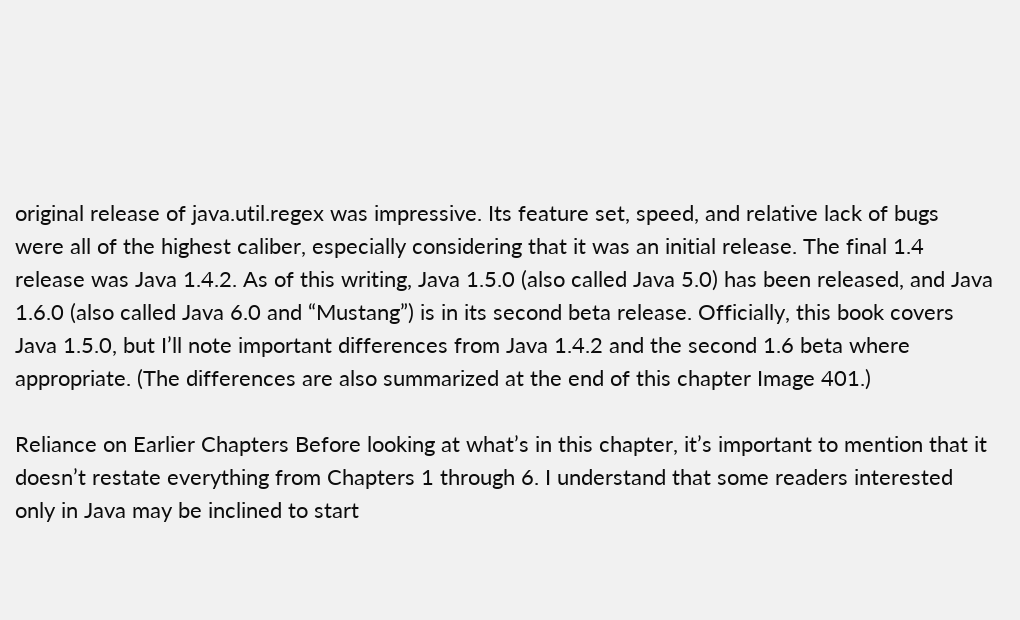original release of java.util.regex was impressive. Its feature set, speed, and relative lack of bugs were all of the highest caliber, especially considering that it was an initial release. The final 1.4 release was Java 1.4.2. As of this writing, Java 1.5.0 (also called Java 5.0) has been released, and Java 1.6.0 (also called Java 6.0 and “Mustang”) is in its second beta release. Officially, this book covers Java 1.5.0, but I’ll note important differences from Java 1.4.2 and the second 1.6 beta where appropriate. (The differences are also summarized at the end of this chapter Image 401.)

Reliance on Earlier Chapters Before looking at what’s in this chapter, it’s important to mention that it doesn’t restate everything from Chapters 1 through 6. I understand that some readers interested only in Java may be inclined to start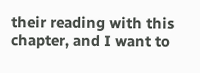their reading with this chapter, and I want to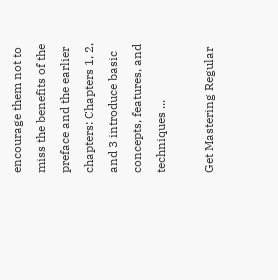encourage them not to miss the benefits of the preface and the earlier chapters: Chapters 1, 2, and 3 introduce basic concepts, features, and techniques ...

Get Mastering Regular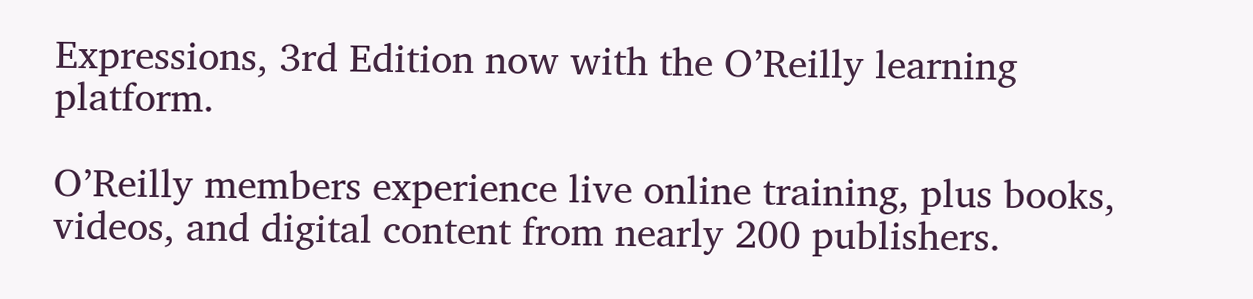Expressions, 3rd Edition now with the O’Reilly learning platform.

O’Reilly members experience live online training, plus books, videos, and digital content from nearly 200 publishers.